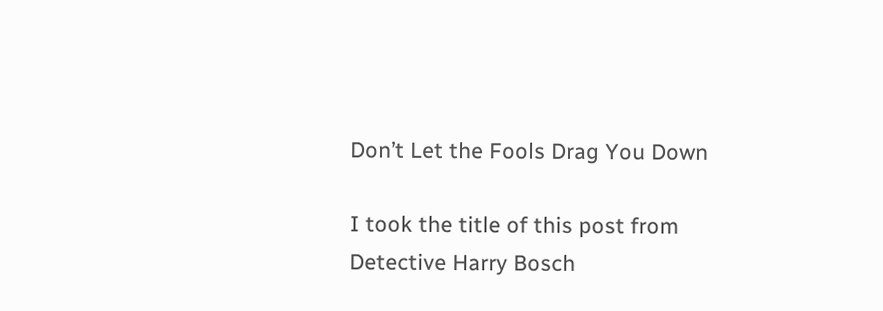Don’t Let the Fools Drag You Down

I took the title of this post from Detective Harry Bosch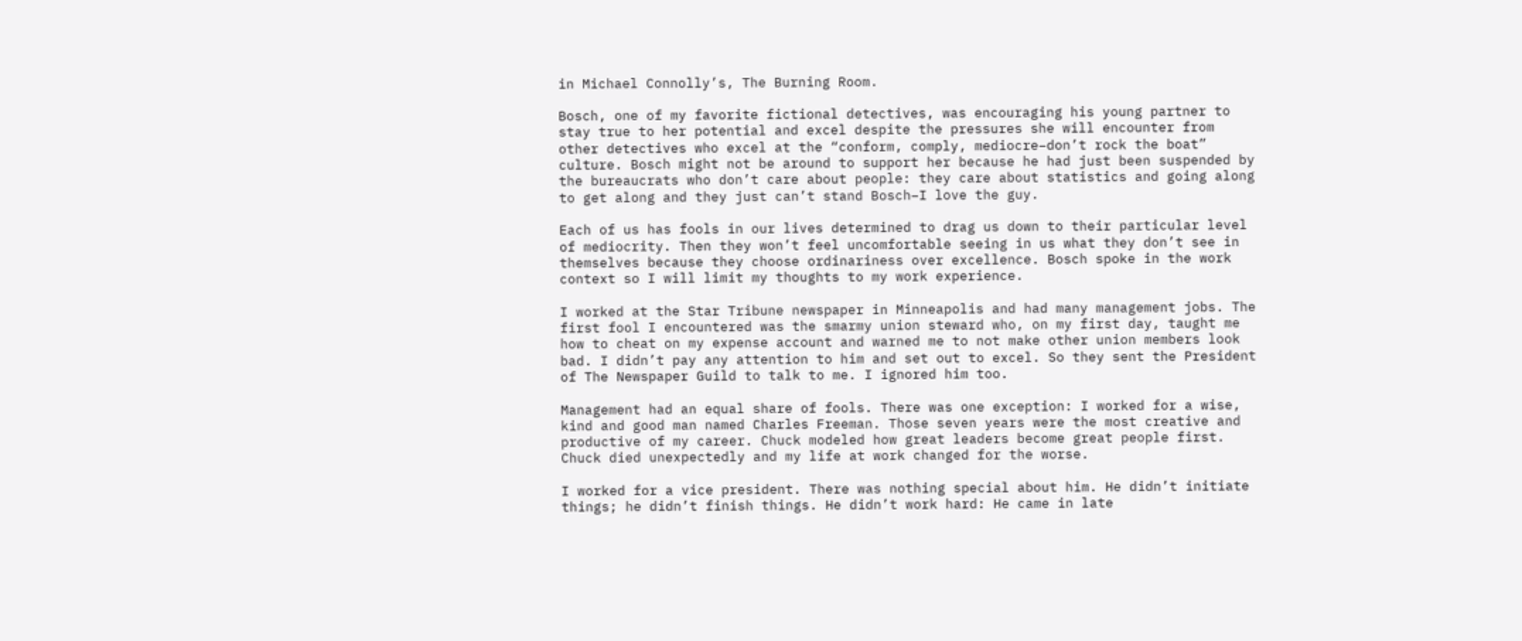in Michael Connolly’s, The Burning Room.

Bosch, one of my favorite fictional detectives, was encouraging his young partner to stay true to her potential and excel despite the pressures she will encounter from other detectives who excel at the “conform, comply, mediocre–don’t rock the boat” culture. Bosch might not be around to support her because he had just been suspended by the bureaucrats who don’t care about people: they care about statistics and going along to get along and they just can’t stand Bosch–I love the guy.

Each of us has fools in our lives determined to drag us down to their particular level of mediocrity. Then they won’t feel uncomfortable seeing in us what they don’t see in themselves because they choose ordinariness over excellence. Bosch spoke in the work context so I will limit my thoughts to my work experience.

I worked at the Star Tribune newspaper in Minneapolis and had many management jobs. The first fool I encountered was the smarmy union steward who, on my first day, taught me how to cheat on my expense account and warned me to not make other union members look bad. I didn’t pay any attention to him and set out to excel. So they sent the President of The Newspaper Guild to talk to me. I ignored him too.

Management had an equal share of fools. There was one exception: I worked for a wise, kind and good man named Charles Freeman. Those seven years were the most creative and productive of my career. Chuck modeled how great leaders become great people first. Chuck died unexpectedly and my life at work changed for the worse.

I worked for a vice president. There was nothing special about him. He didn’t initiate things; he didn’t finish things. He didn’t work hard: He came in late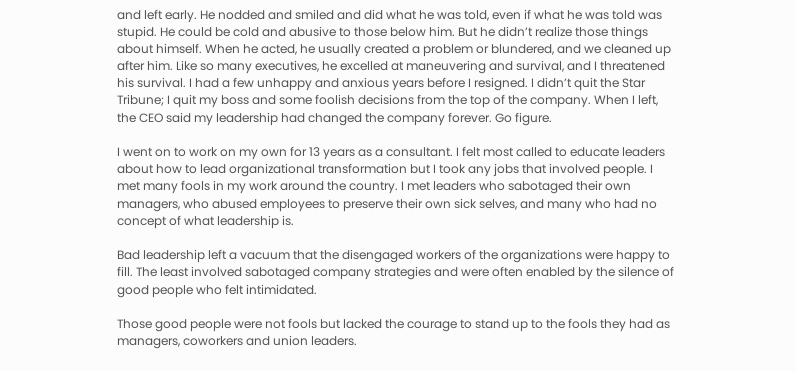and left early. He nodded and smiled and did what he was told, even if what he was told was stupid. He could be cold and abusive to those below him. But he didn’t realize those things about himself. When he acted, he usually created a problem or blundered, and we cleaned up after him. Like so many executives, he excelled at maneuvering and survival, and I threatened his survival. I had a few unhappy and anxious years before I resigned. I didn’t quit the Star Tribune; I quit my boss and some foolish decisions from the top of the company. When I left, the CEO said my leadership had changed the company forever. Go figure.

I went on to work on my own for 13 years as a consultant. I felt most called to educate leaders about how to lead organizational transformation but I took any jobs that involved people. I met many fools in my work around the country. I met leaders who sabotaged their own managers, who abused employees to preserve their own sick selves, and many who had no concept of what leadership is.

Bad leadership left a vacuum that the disengaged workers of the organizations were happy to fill. The least involved sabotaged company strategies and were often enabled by the silence of good people who felt intimidated.

Those good people were not fools but lacked the courage to stand up to the fools they had as managers, coworkers and union leaders.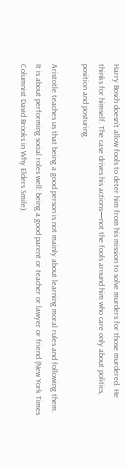Harry Bosch doesn’t allow fools to deter him from his mission to solve murders for those murdered. He thinks for himself. The case drives his actions—not the fools around him who care only about politics, position and posturing.

Aristotle teaches us that being a good person is not mainly about learning moral rules and following them. It is about performing social roles well: being a good parent or teacher or lawyer or friend (New York Times Columnist David Brooks in Why Elders Smile).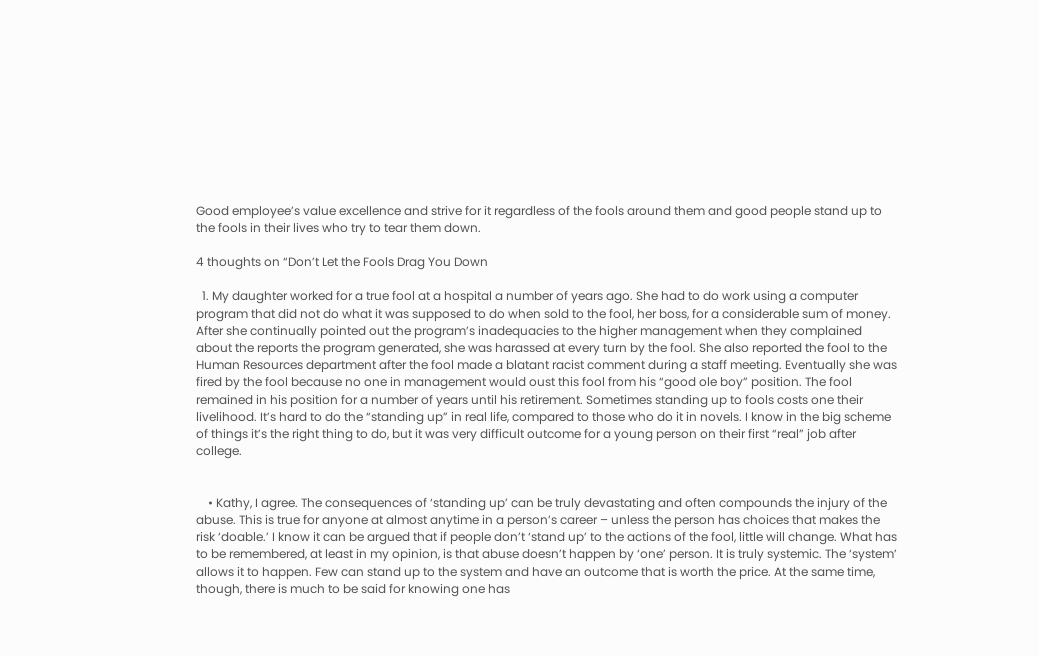Good employee’s value excellence and strive for it regardless of the fools around them and good people stand up to the fools in their lives who try to tear them down.

4 thoughts on “Don’t Let the Fools Drag You Down

  1. My daughter worked for a true fool at a hospital a number of years ago. She had to do work using a computer program that did not do what it was supposed to do when sold to the fool, her boss, for a considerable sum of money. After she continually pointed out the program’s inadequacies to the higher management when they complained about the reports the program generated, she was harassed at every turn by the fool. She also reported the fool to the Human Resources department after the fool made a blatant racist comment during a staff meeting. Eventually she was fired by the fool because no one in management would oust this fool from his “good ole boy” position. The fool remained in his position for a number of years until his retirement. Sometimes standing up to fools costs one their livelihood. It’s hard to do the “standing up” in real life, compared to those who do it in novels. I know in the big scheme of things it’s the right thing to do, but it was very difficult outcome for a young person on their first “real” job after college.


    • Kathy, I agree. The consequences of ‘standing up’ can be truly devastating and often compounds the injury of the abuse. This is true for anyone at almost anytime in a person’s career – unless the person has choices that makes the risk ‘doable.’ I know it can be argued that if people don’t ‘stand up’ to the actions of the fool, little will change. What has to be remembered, at least in my opinion, is that abuse doesn’t happen by ‘one’ person. It is truly systemic. The ‘system’ allows it to happen. Few can stand up to the system and have an outcome that is worth the price. At the same time, though, there is much to be said for knowing one has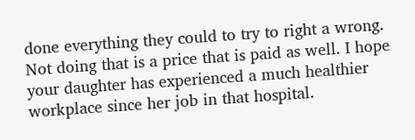done everything they could to try to right a wrong. Not doing that is a price that is paid as well. I hope your daughter has experienced a much healthier workplace since her job in that hospital.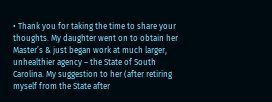• Thank you for taking the time to share your thoughts. My daughter went on to obtain her Master’s & just began work at much larger, unhealthier agency – the State of South Carolina. My suggestion to her (after retiring myself from the State after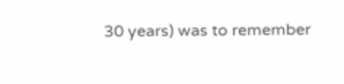30 years) was to remember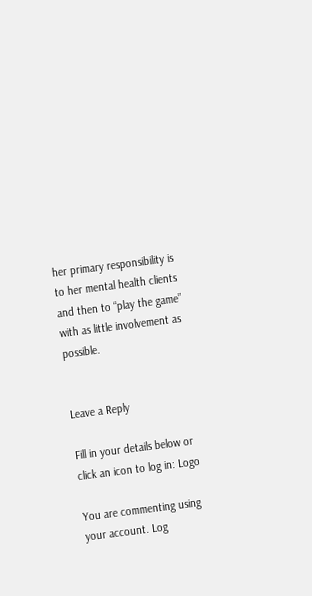her primary responsibility is to her mental health clients and then to “play the game” with as little involvement as possible.


Leave a Reply

Fill in your details below or click an icon to log in: Logo

You are commenting using your account. Log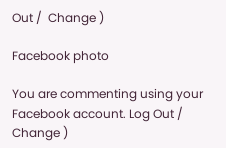Out /  Change )

Facebook photo

You are commenting using your Facebook account. Log Out /  Change )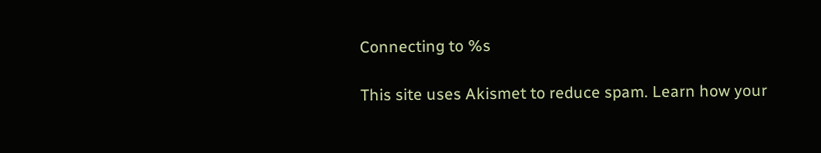Connecting to %s

This site uses Akismet to reduce spam. Learn how your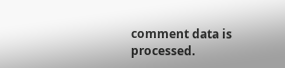comment data is processed.